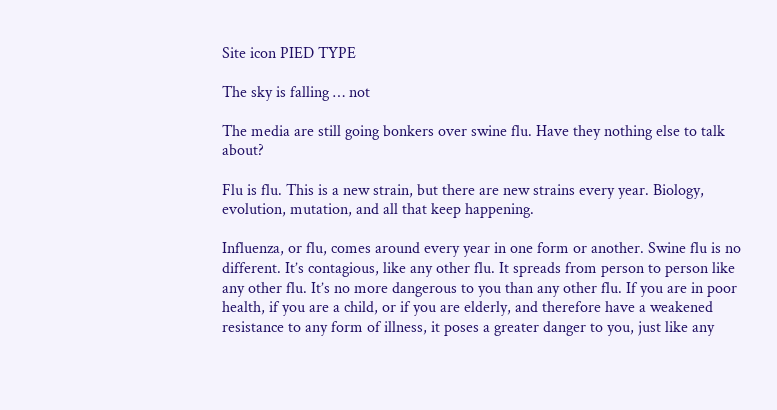Site icon PIED TYPE

The sky is falling … not

The media are still going bonkers over swine flu. Have they nothing else to talk about?

Flu is flu. This is a new strain, but there are new strains every year. Biology, evolution, mutation, and all that keep happening.

Influenza, or flu, comes around every year in one form or another. Swine flu is no different. It’s contagious, like any other flu. It spreads from person to person like any other flu. It’s no more dangerous to you than any other flu. If you are in poor health, if you are a child, or if you are elderly, and therefore have a weakened resistance to any form of illness, it poses a greater danger to you, just like any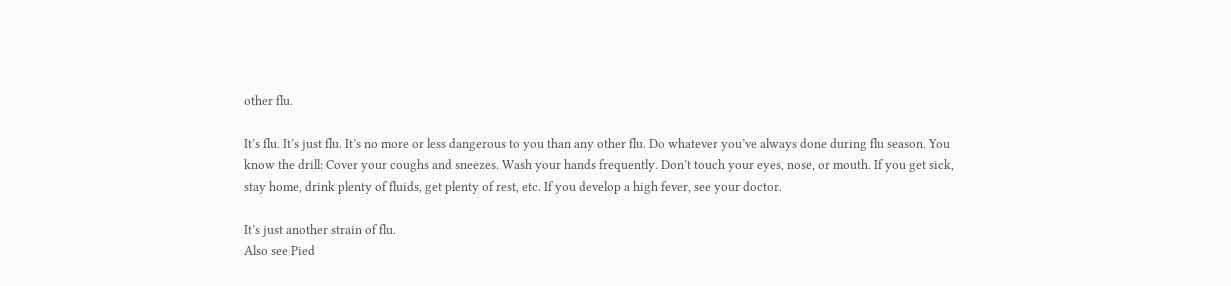other flu.

It’s flu. It’s just flu. It’s no more or less dangerous to you than any other flu. Do whatever you’ve always done during flu season. You know the drill: Cover your coughs and sneezes. Wash your hands frequently. Don’t touch your eyes, nose, or mouth. If you get sick, stay home, drink plenty of fluids, get plenty of rest, etc. If you develop a high fever, see your doctor.

It’s just another strain of flu.
Also see Pied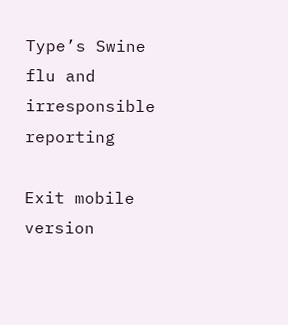Type’s Swine flu and irresponsible reporting

Exit mobile version